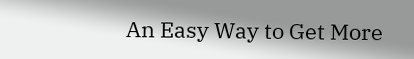An Easy Way to Get More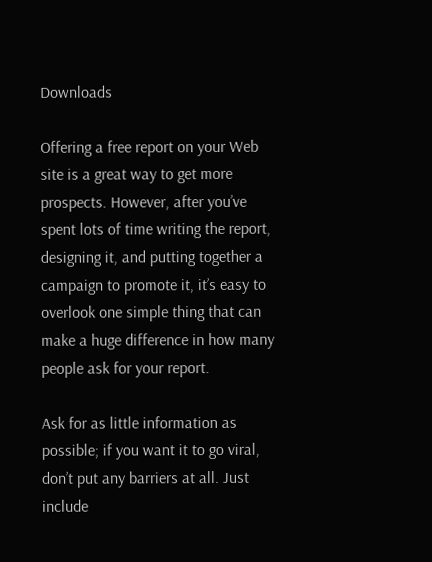Downloads

Offering a free report on your Web site is a great way to get more prospects. However, after you’ve spent lots of time writing the report, designing it, and putting together a campaign to promote it, it’s easy to overlook one simple thing that can make a huge difference in how many people ask for your report.

Ask for as little information as possible; if you want it to go viral, don’t put any barriers at all. Just include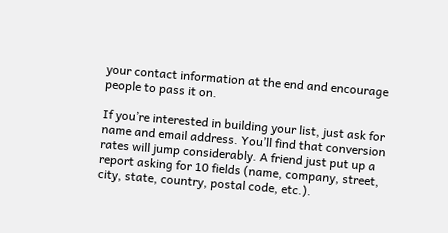your contact information at the end and encourage people to pass it on.

If you’re interested in building your list, just ask for name and email address. You’ll find that conversion rates will jump considerably. A friend just put up a report asking for 10 fields (name, company, street, city, state, country, postal code, etc.).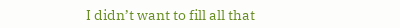I didn’t want to fill all that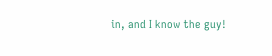in, and I know the guy!